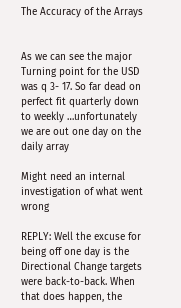The Accuracy of the Arrays


As we can see the major Turning point for the USD was q 3- 17. So far dead on perfect fit quarterly down to weekly …unfortunately we are out one day on the daily array

Might need an internal investigation of what went wrong

REPLY: Well the excuse for being off one day is the Directional Change targets were back-to-back. When that does happen, the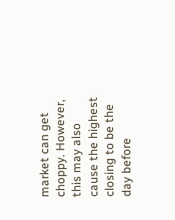market can get choppy. However, this may also cause the highest closing to be the day before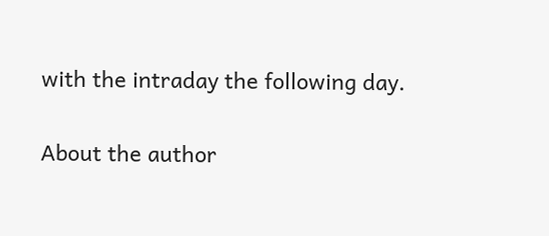with the intraday the following day.

About the author